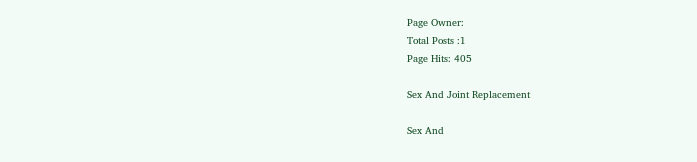Page Owner:
Total Posts :1
Page Hits: 405

Sex And Joint Replacement

Sex And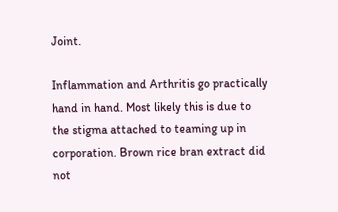Joint.

Inflammation and Arthritis go practically hand in hand. Most likely this is due to the stigma attached to teaming up in corporation. Brown rice bran extract did not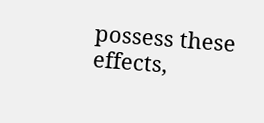possess these effects,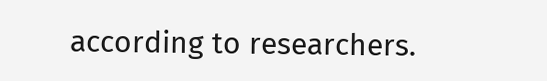according to researchers.